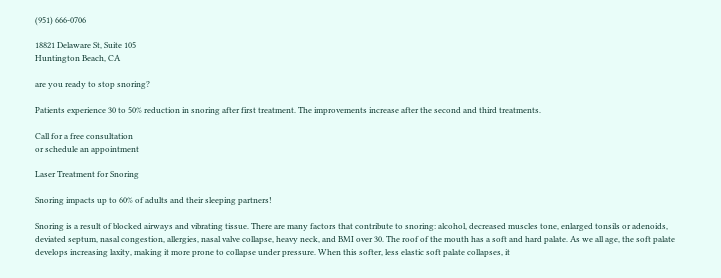(951) 666-0706

18821 Delaware St, Suite 105
Huntington Beach, CA

are you ready to stop snoring?

Patients experience 30 to 50% reduction in snoring after first treatment. The improvements increase after the second and third treatments.

Call for a free consultation
or schedule an appointment

Laser Treatment for Snoring

Snoring impacts up to 60% of adults and their sleeping partners!

Snoring is a result of blocked airways and vibrating tissue. There are many factors that contribute to snoring: alcohol, decreased muscles tone, enlarged tonsils or adenoids, deviated septum, nasal congestion, allergies, nasal valve collapse, heavy neck, and BMI over 30. The roof of the mouth has a soft and hard palate. As we all age, the soft palate develops increasing laxity, making it more prone to collapse under pressure. When this softer, less elastic soft palate collapses, it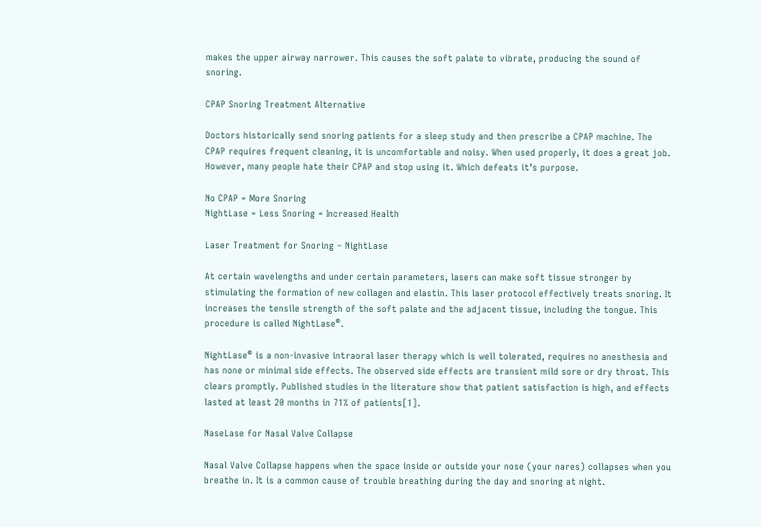makes the upper airway narrower. This causes the soft palate to vibrate, producing the sound of snoring.

CPAP Snoring Treatment Alternative

Doctors historically send snoring patients for a sleep study and then prescribe a CPAP machine. The CPAP requires frequent cleaning, it is uncomfortable and noisy. When used properly, it does a great job. However, many people hate their CPAP and stop using it. Which defeats it’s purpose.

No CPAP = More Snoring
NightLase = Less Snoring = Increased Health

Laser Treatment for Snoring – NightLase

At certain wavelengths and under certain parameters, lasers can make soft tissue stronger by stimulating the formation of new collagen and elastin. This laser protocol effectively treats snoring. It increases the tensile strength of the soft palate and the adjacent tissue, including the tongue. This procedure is called NightLase®.

NightLase® is a non-invasive intraoral laser therapy which is well tolerated, requires no anesthesia and has none or minimal side effects. The observed side effects are transient mild sore or dry throat. This clears promptly. Published studies in the literature show that patient satisfaction is high, and effects lasted at least 20 months in 71% of patients[1].

NaseLase for Nasal Valve Collapse

Nasal Valve Collapse happens when the space inside or outside your nose (your nares) collapses when you breathe in. It is a common cause of trouble breathing during the day and snoring at night.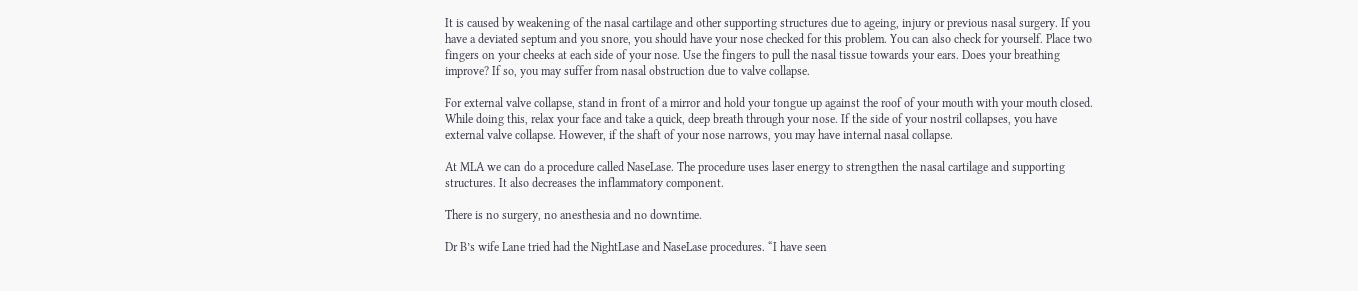It is caused by weakening of the nasal cartilage and other supporting structures due to ageing, injury or previous nasal surgery. If you have a deviated septum and you snore, you should have your nose checked for this problem. You can also check for yourself. Place two fingers on your cheeks at each side of your nose. Use the fingers to pull the nasal tissue towards your ears. Does your breathing improve? If so, you may suffer from nasal obstruction due to valve collapse.

For external valve collapse, stand in front of a mirror and hold your tongue up against the roof of your mouth with your mouth closed. While doing this, relax your face and take a quick, deep breath through your nose. If the side of your nostril collapses, you have external valve collapse. However, if the shaft of your nose narrows, you may have internal nasal collapse.

At MLA we can do a procedure called NaseLase. The procedure uses laser energy to strengthen the nasal cartilage and supporting structures. It also decreases the inflammatory component.

There is no surgery, no anesthesia and no downtime.

Dr B’s wife Lane tried had the NightLase and NaseLase procedures. “I have seen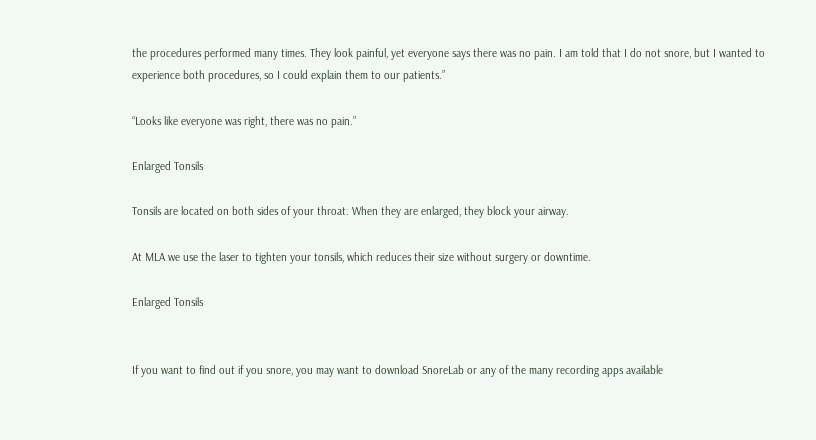the procedures performed many times. They look painful, yet everyone says there was no pain. I am told that I do not snore, but I wanted to experience both procedures, so I could explain them to our patients.”

“Looks like everyone was right, there was no pain.”

Enlarged Tonsils

Tonsils are located on both sides of your throat. When they are enlarged, they block your airway.

At MLA we use the laser to tighten your tonsils, which reduces their size without surgery or downtime.

Enlarged Tonsils


If you want to find out if you snore, you may want to download SnoreLab or any of the many recording apps available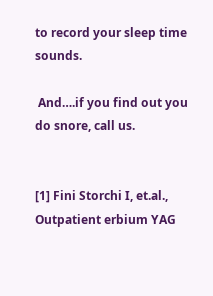to record your sleep time sounds.

 And….if you find out you do snore, call us.


[1] Fini Storchi I, et.al., Outpatient erbium YAG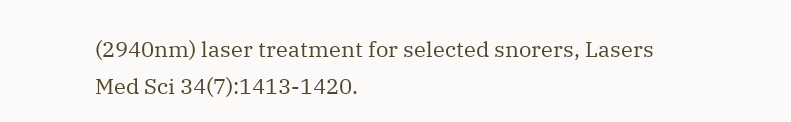(2940nm) laser treatment for selected snorers, Lasers Med Sci 34(7):1413-1420.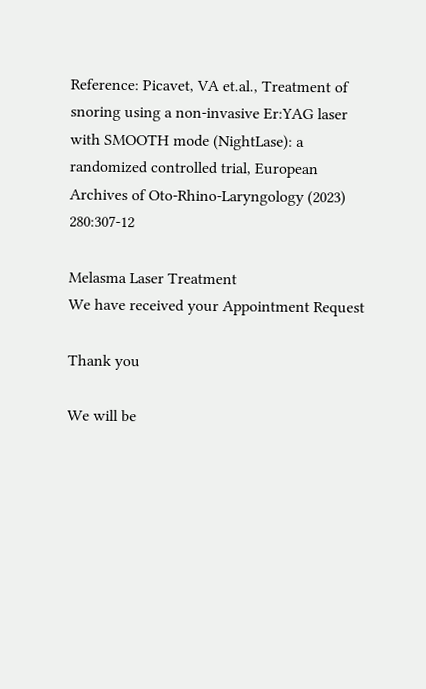Reference: Picavet, VA et.al., Treatment of snoring using a non-invasive Er:YAG laser with SMOOTH mode (NightLase): a randomized controlled trial, European Archives of Oto-Rhino-Laryngology (2023) 280:307-12

Melasma Laser Treatment
We have received your Appointment Request

Thank you

We will be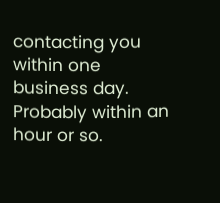contacting you within one business day. Probably within an hour or so.